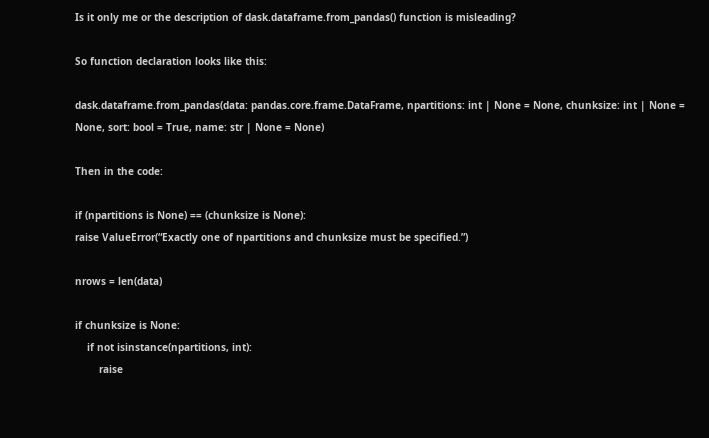Is it only me or the description of dask.dataframe.from_pandas() function is misleading?

So function declaration looks like this:

dask.dataframe.from_pandas(data: pandas.core.frame.DataFrame, npartitions: int | None = None, chunksize: int | None = None, sort: bool = True, name: str | None = None)

Then in the code:

if (npartitions is None) == (chunksize is None):
raise ValueError(“Exactly one of npartitions and chunksize must be specified.”)

nrows = len(data)

if chunksize is None:
    if not isinstance(npartitions, int):
        raise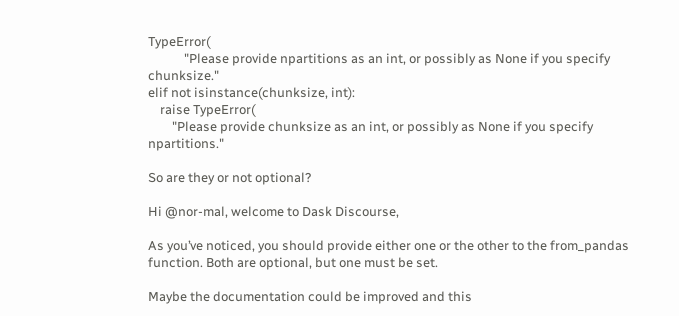TypeError(
            "Please provide npartitions as an int, or possibly as None if you specify chunksize."
elif not isinstance(chunksize, int):
    raise TypeError(
        "Please provide chunksize as an int, or possibly as None if you specify npartitions."

So are they or not optional?

Hi @nor-mal, welcome to Dask Discourse,

As you’ve noticed, you should provide either one or the other to the from_pandas function. Both are optional, but one must be set.

Maybe the documentation could be improved and this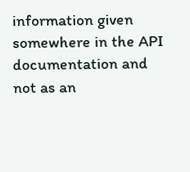information given somewhere in the API documentation and not as an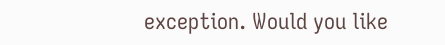exception. Would you like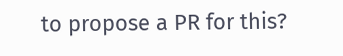to propose a PR for this?